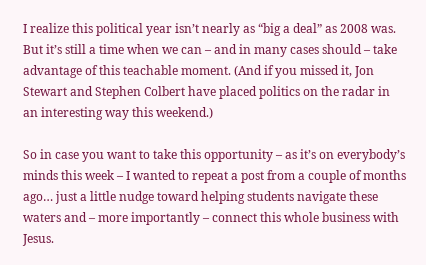I realize this political year isn’t nearly as “big a deal” as 2008 was. But it’s still a time when we can – and in many cases should – take advantage of this teachable moment. (And if you missed it, Jon Stewart and Stephen Colbert have placed politics on the radar in an interesting way this weekend.)

So in case you want to take this opportunity – as it’s on everybody’s minds this week – I wanted to repeat a post from a couple of months ago… just a little nudge toward helping students navigate these waters and – more importantly – connect this whole business with Jesus.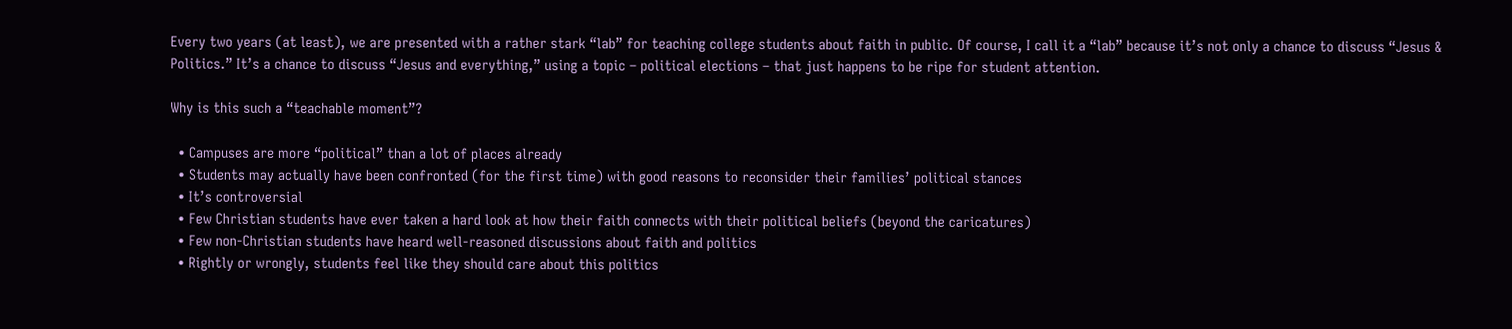Every two years (at least), we are presented with a rather stark “lab” for teaching college students about faith in public. Of course, I call it a “lab” because it’s not only a chance to discuss “Jesus & Politics.” It’s a chance to discuss “Jesus and everything,” using a topic – political elections – that just happens to be ripe for student attention.

Why is this such a “teachable moment”?

  • Campuses are more “political” than a lot of places already
  • Students may actually have been confronted (for the first time) with good reasons to reconsider their families’ political stances
  • It’s controversial
  • Few Christian students have ever taken a hard look at how their faith connects with their political beliefs (beyond the caricatures)
  • Few non-Christian students have heard well-reasoned discussions about faith and politics
  • Rightly or wrongly, students feel like they should care about this politics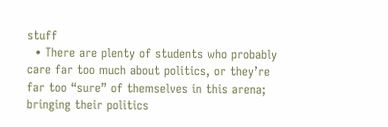stuff
  • There are plenty of students who probably care far too much about politics, or they’re far too “sure” of themselves in this arena; bringing their politics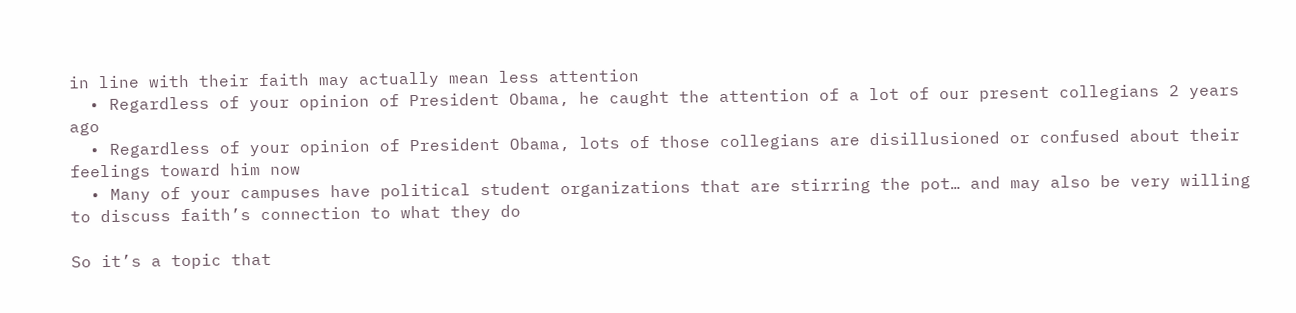in line with their faith may actually mean less attention
  • Regardless of your opinion of President Obama, he caught the attention of a lot of our present collegians 2 years ago
  • Regardless of your opinion of President Obama, lots of those collegians are disillusioned or confused about their feelings toward him now
  • Many of your campuses have political student organizations that are stirring the pot… and may also be very willing to discuss faith’s connection to what they do

So it’s a topic that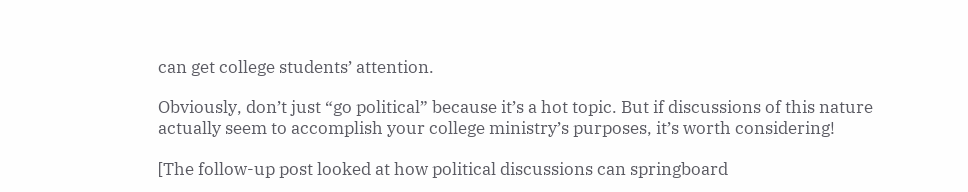can get college students’ attention.

Obviously, don’t just “go political” because it’s a hot topic. But if discussions of this nature actually seem to accomplish your college ministry’s purposes, it’s worth considering!

[The follow-up post looked at how political discussions can springboard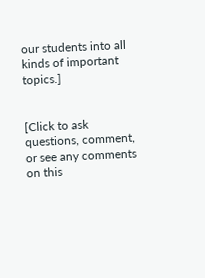our students into all kinds of important topics.]


[Click to ask questions, comment, or see any comments on this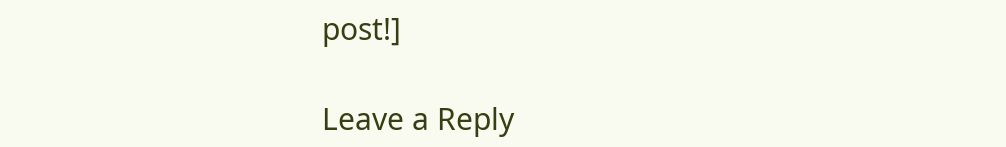post!]

Leave a Reply